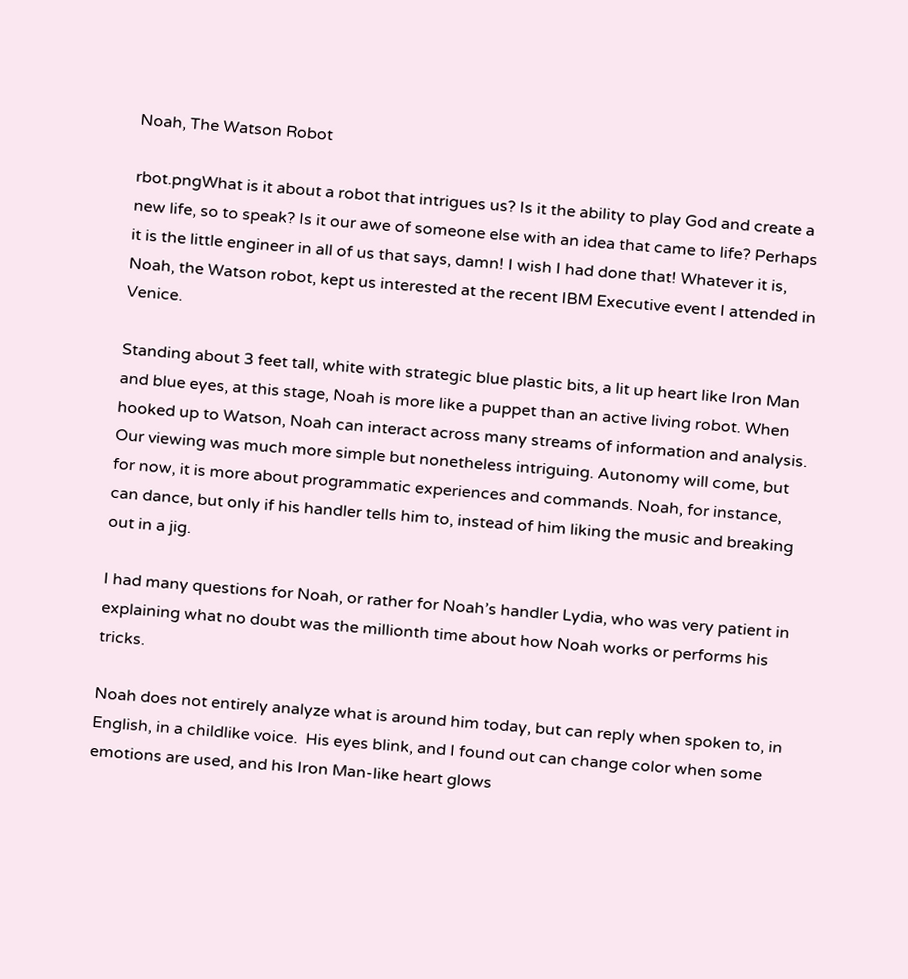Noah, The Watson Robot

rbot.pngWhat is it about a robot that intrigues us? Is it the ability to play God and create a new life, so to speak? Is it our awe of someone else with an idea that came to life? Perhaps it is the little engineer in all of us that says, damn! I wish I had done that! Whatever it is, Noah, the Watson robot, kept us interested at the recent IBM Executive event I attended in Venice.

Standing about 3 feet tall, white with strategic blue plastic bits, a lit up heart like Iron Man and blue eyes, at this stage, Noah is more like a puppet than an active living robot. When hooked up to Watson, Noah can interact across many streams of information and analysis. Our viewing was much more simple but nonetheless intriguing. Autonomy will come, but for now, it is more about programmatic experiences and commands. Noah, for instance, can dance, but only if his handler tells him to, instead of him liking the music and breaking out in a jig.

I had many questions for Noah, or rather for Noah’s handler Lydia, who was very patient in explaining what no doubt was the millionth time about how Noah works or performs his tricks.

Noah does not entirely analyze what is around him today, but can reply when spoken to, in English, in a childlike voice.  His eyes blink, and I found out can change color when some emotions are used, and his Iron Man-like heart glows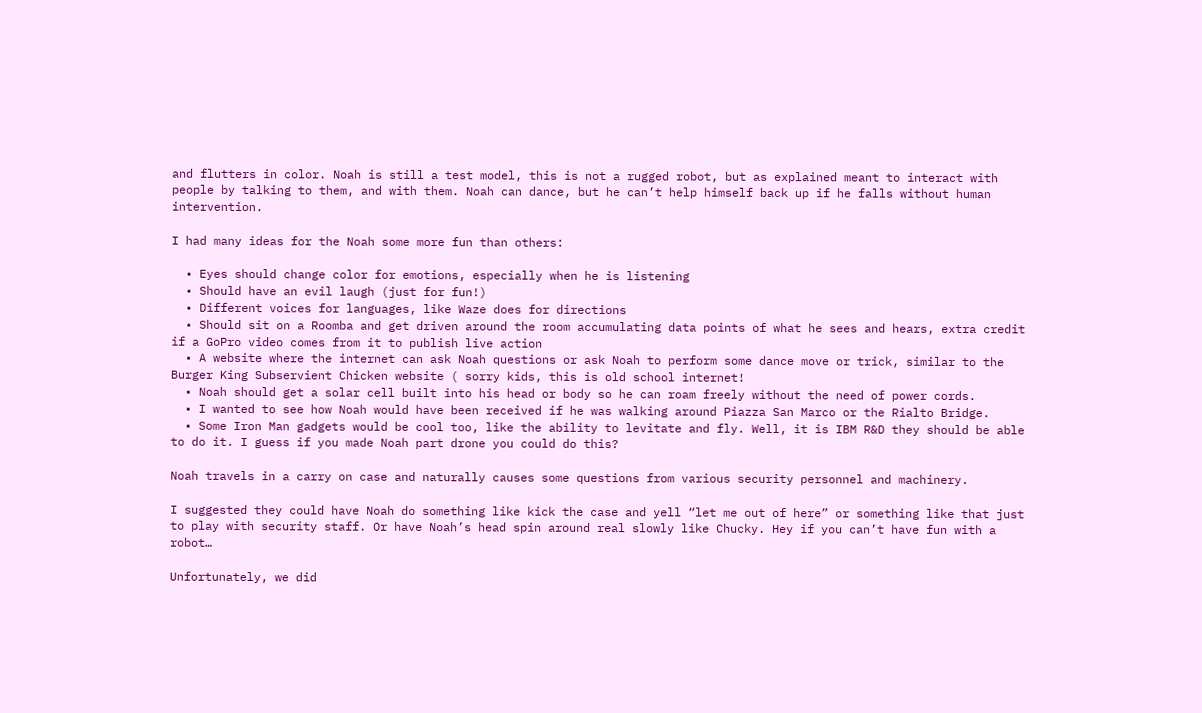and flutters in color. Noah is still a test model, this is not a rugged robot, but as explained meant to interact with people by talking to them, and with them. Noah can dance, but he can’t help himself back up if he falls without human intervention.

I had many ideas for the Noah some more fun than others:

  • Eyes should change color for emotions, especially when he is listening
  • Should have an evil laugh (just for fun!)
  • Different voices for languages, like Waze does for directions
  • Should sit on a Roomba and get driven around the room accumulating data points of what he sees and hears, extra credit if a GoPro video comes from it to publish live action
  • A website where the internet can ask Noah questions or ask Noah to perform some dance move or trick, similar to the Burger King Subservient Chicken website ( sorry kids, this is old school internet!
  • Noah should get a solar cell built into his head or body so he can roam freely without the need of power cords.
  • I wanted to see how Noah would have been received if he was walking around Piazza San Marco or the Rialto Bridge.
  • Some Iron Man gadgets would be cool too, like the ability to levitate and fly. Well, it is IBM R&D they should be able to do it. I guess if you made Noah part drone you could do this?

Noah travels in a carry on case and naturally causes some questions from various security personnel and machinery.

I suggested they could have Noah do something like kick the case and yell “let me out of here” or something like that just to play with security staff. Or have Noah’s head spin around real slowly like Chucky. Hey if you can’t have fun with a robot…

Unfortunately, we did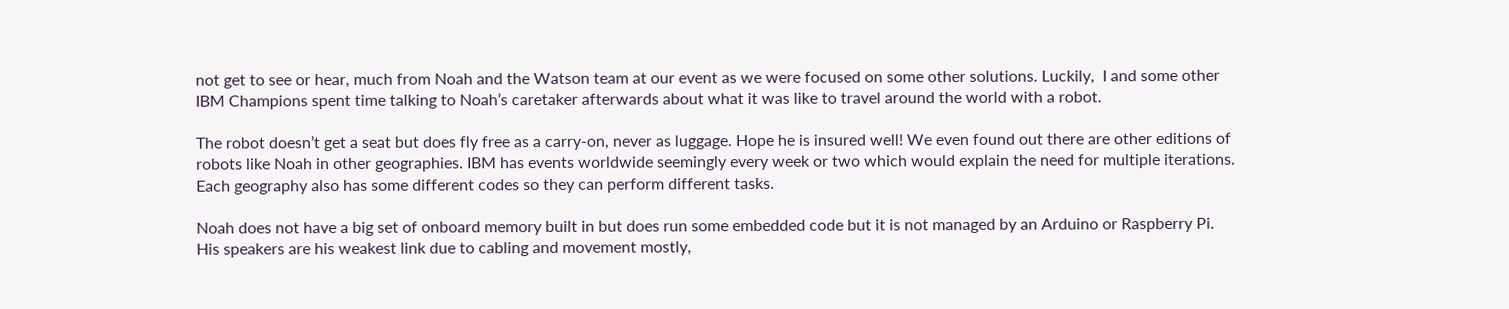not get to see or hear, much from Noah and the Watson team at our event as we were focused on some other solutions. Luckily,  I and some other IBM Champions spent time talking to Noah’s caretaker afterwards about what it was like to travel around the world with a robot.

The robot doesn’t get a seat but does fly free as a carry-on, never as luggage. Hope he is insured well! We even found out there are other editions of robots like Noah in other geographies. IBM has events worldwide seemingly every week or two which would explain the need for multiple iterations. Each geography also has some different codes so they can perform different tasks.

Noah does not have a big set of onboard memory built in but does run some embedded code but it is not managed by an Arduino or Raspberry Pi. His speakers are his weakest link due to cabling and movement mostly,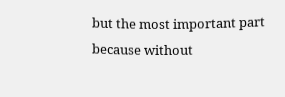but the most important part because without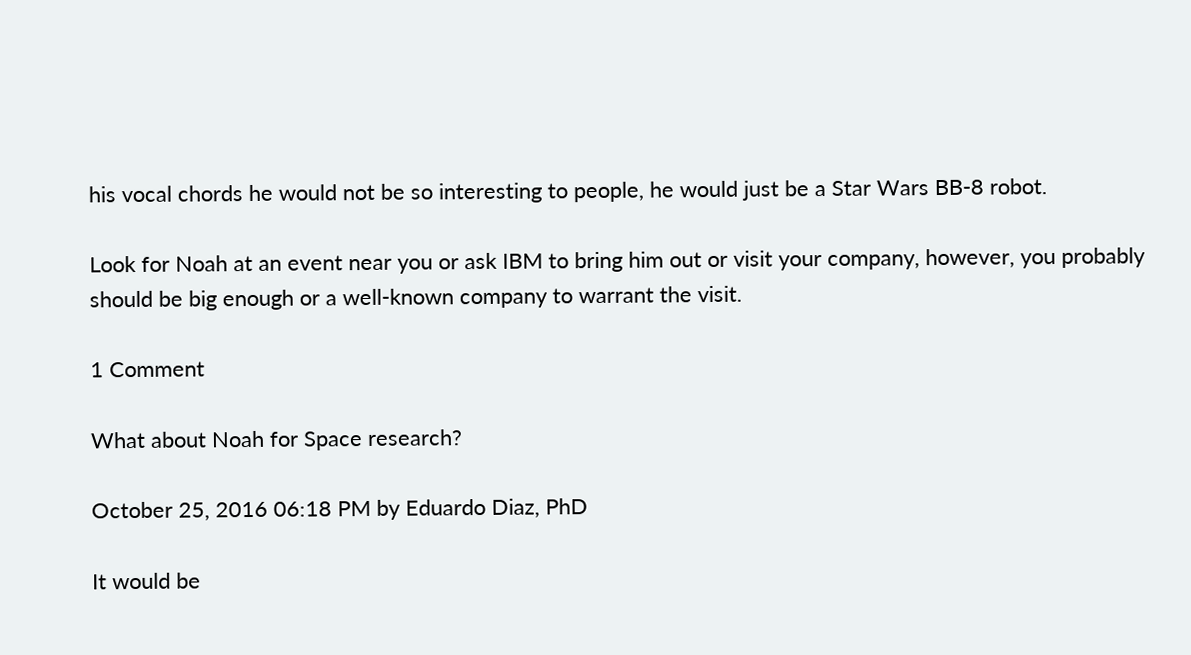his vocal chords he would not be so interesting to people, he would just be a Star Wars BB-8 robot.

Look for Noah at an event near you or ask IBM to bring him out or visit your company, however, you probably should be big enough or a well-known company to warrant the visit.

1 Comment

What about Noah for Space research?

October 25, 2016 06:18 PM by Eduardo Diaz, PhD

It would be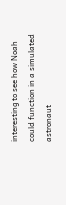interesting to see how Noah could function in a simulated astronaut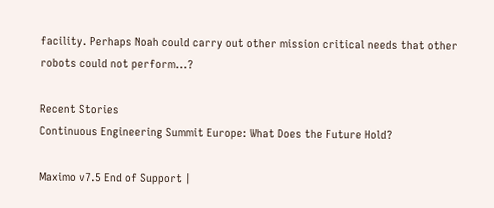facility. Perhaps Noah could carry out other mission critical needs that other robots could not perform...?

Recent Stories
Continuous Engineering Summit Europe: What Does the Future Hold?

Maximo v7.5 End of Support |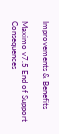Improvements & Benefits

Maximo v7.5 End of Support Consequences